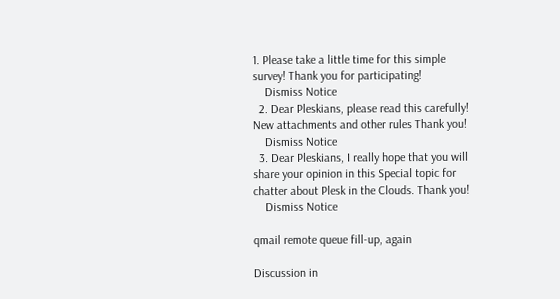1. Please take a little time for this simple survey! Thank you for participating!
    Dismiss Notice
  2. Dear Pleskians, please read this carefully! New attachments and other rules Thank you!
    Dismiss Notice
  3. Dear Pleskians, I really hope that you will share your opinion in this Special topic for chatter about Plesk in the Clouds. Thank you!
    Dismiss Notice

qmail remote queue fill-up, again

Discussion in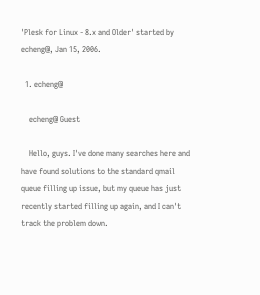'Plesk for Linux - 8.x and Older' started by echeng@, Jan 15, 2006.

  1. echeng@

    echeng@ Guest

    Hello, guys. I've done many searches here and have found solutions to the standard qmail queue filling up issue, but my queue has just recently started filling up again, and I can't track the problem down.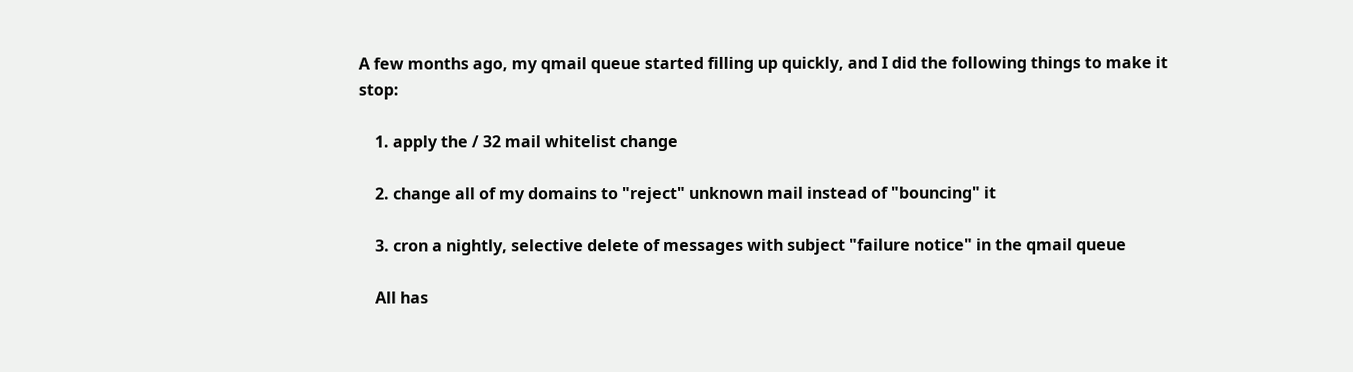A few months ago, my qmail queue started filling up quickly, and I did the following things to make it stop:

    1. apply the / 32 mail whitelist change

    2. change all of my domains to "reject" unknown mail instead of "bouncing" it

    3. cron a nightly, selective delete of messages with subject "failure notice" in the qmail queue

    All has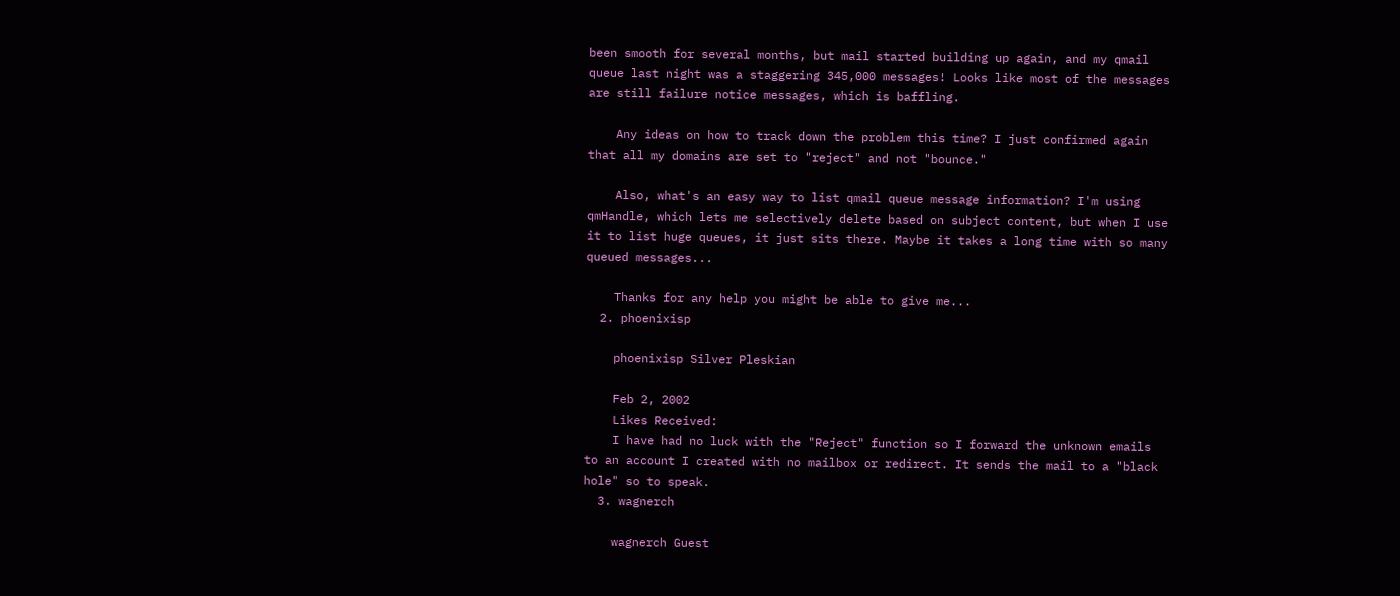been smooth for several months, but mail started building up again, and my qmail queue last night was a staggering 345,000 messages! Looks like most of the messages are still failure notice messages, which is baffling.

    Any ideas on how to track down the problem this time? I just confirmed again that all my domains are set to "reject" and not "bounce."

    Also, what's an easy way to list qmail queue message information? I'm using qmHandle, which lets me selectively delete based on subject content, but when I use it to list huge queues, it just sits there. Maybe it takes a long time with so many queued messages...

    Thanks for any help you might be able to give me...
  2. phoenixisp

    phoenixisp Silver Pleskian

    Feb 2, 2002
    Likes Received:
    I have had no luck with the "Reject" function so I forward the unknown emails to an account I created with no mailbox or redirect. It sends the mail to a "black hole" so to speak.
  3. wagnerch

    wagnerch Guest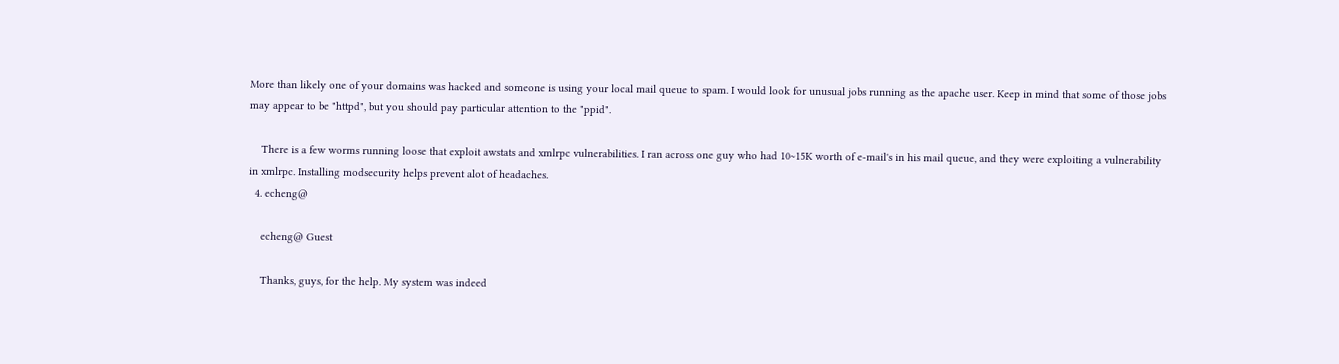More than likely one of your domains was hacked and someone is using your local mail queue to spam. I would look for unusual jobs running as the apache user. Keep in mind that some of those jobs may appear to be "httpd", but you should pay particular attention to the "ppid".

    There is a few worms running loose that exploit awstats and xmlrpc vulnerabilities. I ran across one guy who had 10~15K worth of e-mail's in his mail queue, and they were exploiting a vulnerability in xmlrpc. Installing modsecurity helps prevent alot of headaches.
  4. echeng@

    echeng@ Guest

    Thanks, guys, for the help. My system was indeed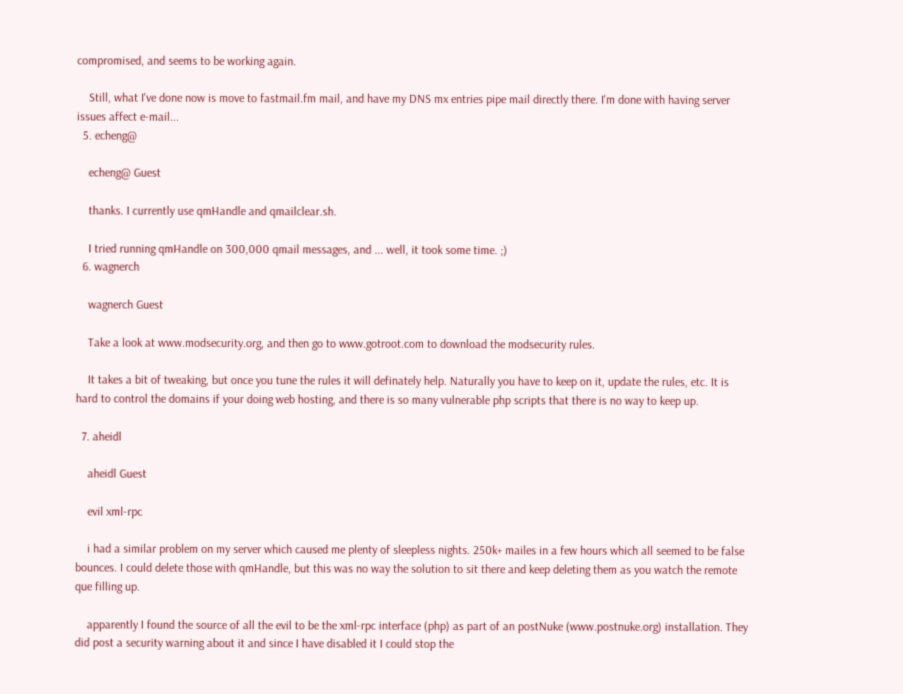compromised, and seems to be working again.

    Still, what I've done now is move to fastmail.fm mail, and have my DNS mx entries pipe mail directly there. I'm done with having server issues affect e-mail...
  5. echeng@

    echeng@ Guest

    thanks. I currently use qmHandle and qmailclear.sh.

    I tried running qmHandle on 300,000 qmail messages, and ... well, it took some time. ;)
  6. wagnerch

    wagnerch Guest

    Take a look at www.modsecurity.org, and then go to www.gotroot.com to download the modsecurity rules.

    It takes a bit of tweaking, but once you tune the rules it will definately help. Naturally you have to keep on it, update the rules, etc. It is hard to control the domains if your doing web hosting, and there is so many vulnerable php scripts that there is no way to keep up.

  7. aheidl

    aheidl Guest

    evil xml-rpc

    i had a similar problem on my server which caused me plenty of sleepless nights. 250k+ mailes in a few hours which all seemed to be false bounces. I could delete those with qmHandle, but this was no way the solution to sit there and keep deleting them as you watch the remote que filling up.

    apparently I found the source of all the evil to be the xml-rpc interface (php) as part of an postNuke (www.postnuke.org) installation. They did post a security warning about it and since I have disabled it I could stop the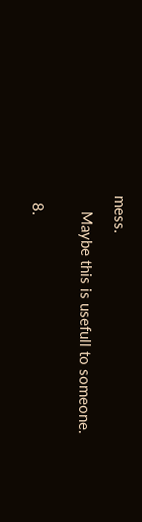mess.

    Maybe this is usefull to someone.


  8.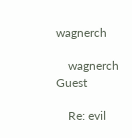wagnerch

    wagnerch Guest

    Re: evil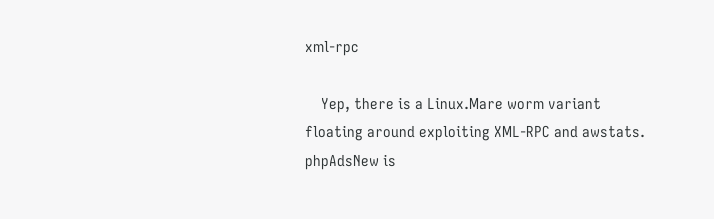xml-rpc

    Yep, there is a Linux.Mare worm variant floating around exploiting XML-RPC and awstats. phpAdsNew is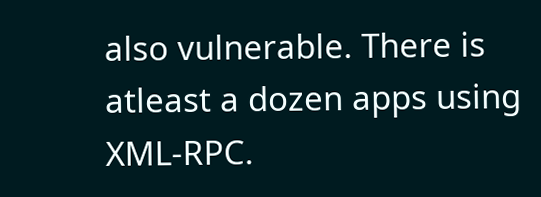also vulnerable. There is atleast a dozen apps using XML-RPC.